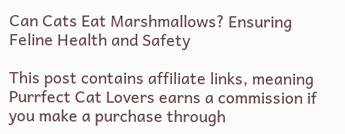Can Cats Eat Marshmallows? Ensuring Feline Health and Safety

This post contains affiliate links, meaning Purrfect Cat Lovers earns a commission if you make a purchase through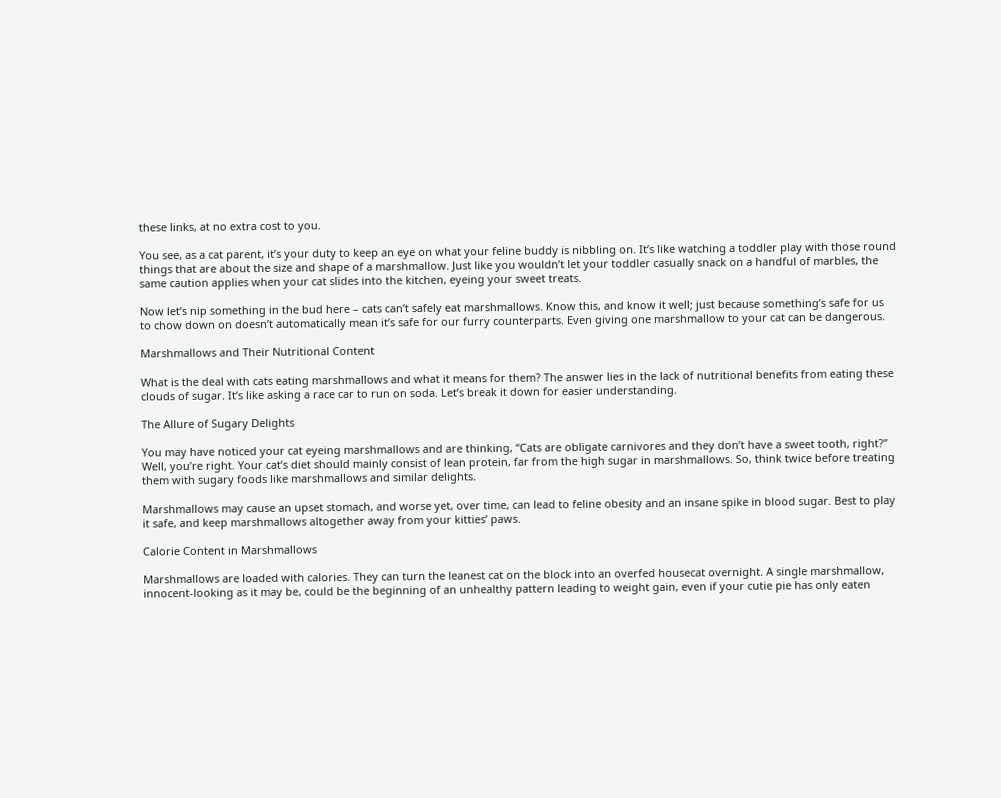these links, at no extra cost to you.

You see, as a cat parent, it’s your duty to keep an eye on what your feline buddy is nibbling on. It’s like watching a toddler play with those round things that are about the size and shape of a marshmallow. Just like you wouldn’t let your toddler casually snack on a handful of marbles, the same caution applies when your cat slides into the kitchen, eyeing your sweet treats.

Now let’s nip something in the bud here – cats can’t safely eat marshmallows. Know this, and know it well; just because something’s safe for us to chow down on doesn’t automatically mean it’s safe for our furry counterparts. Even giving one marshmallow to your cat can be dangerous.

Marshmallows and Their Nutritional Content

What is the deal with cats eating marshmallows and what it means for them? The answer lies in the lack of nutritional benefits from eating these clouds of sugar. It’s like asking a race car to run on soda. Let’s break it down for easier understanding.

The Allure of Sugary Delights

You may have noticed your cat eyeing marshmallows and are thinking, “Cats are obligate carnivores and they don’t have a sweet tooth, right?” Well, you’re right. Your cat’s diet should mainly consist of lean protein, far from the high sugar in marshmallows. So, think twice before treating them with sugary foods like marshmallows and similar delights.

Marshmallows may cause an upset stomach, and worse yet, over time, can lead to feline obesity and an insane spike in blood sugar. Best to play it safe, and keep marshmallows altogether away from your kitties’ paws.

Calorie Content in Marshmallows

Marshmallows are loaded with calories. They can turn the leanest cat on the block into an overfed housecat overnight. A single marshmallow, innocent-looking as it may be, could be the beginning of an unhealthy pattern leading to weight gain, even if your cutie pie has only eaten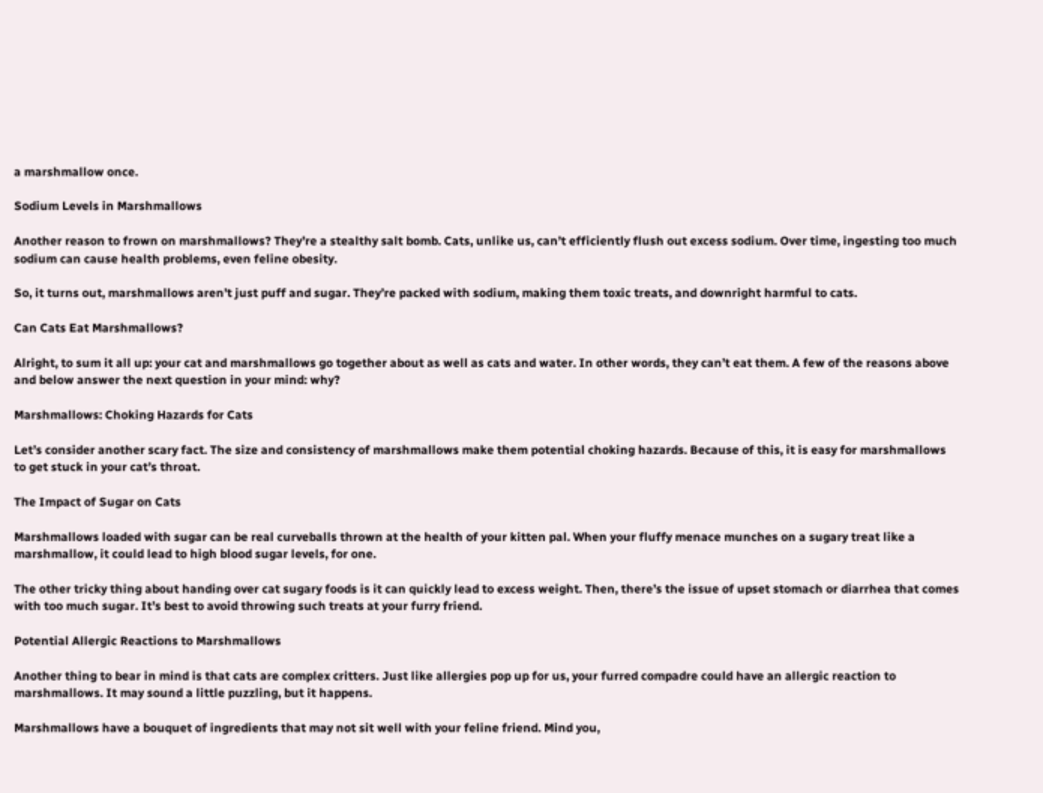a marshmallow once.

Sodium Levels in Marshmallows

Another reason to frown on marshmallows? They’re a stealthy salt bomb. Cats, unlike us, can’t efficiently flush out excess sodium. Over time, ingesting too much sodium can cause health problems, even feline obesity.

So, it turns out, marshmallows aren’t just puff and sugar. They’re packed with sodium, making them toxic treats, and downright harmful to cats.

Can Cats Eat Marshmallows?

Alright, to sum it all up: your cat and marshmallows go together about as well as cats and water. In other words, they can’t eat them. A few of the reasons above and below answer the next question in your mind: why?

Marshmallows: Choking Hazards for Cats

Let’s consider another scary fact. The size and consistency of marshmallows make them potential choking hazards. Because of this, it is easy for marshmallows to get stuck in your cat’s throat.

The Impact of Sugar on Cats

Marshmallows loaded with sugar can be real curveballs thrown at the health of your kitten pal. When your fluffy menace munches on a sugary treat like a marshmallow, it could lead to high blood sugar levels, for one.

The other tricky thing about handing over cat sugary foods is it can quickly lead to excess weight. Then, there’s the issue of upset stomach or diarrhea that comes with too much sugar. It’s best to avoid throwing such treats at your furry friend.

Potential Allergic Reactions to Marshmallows

Another thing to bear in mind is that cats are complex critters. Just like allergies pop up for us, your furred compadre could have an allergic reaction to marshmallows. It may sound a little puzzling, but it happens.

Marshmallows have a bouquet of ingredients that may not sit well with your feline friend. Mind you,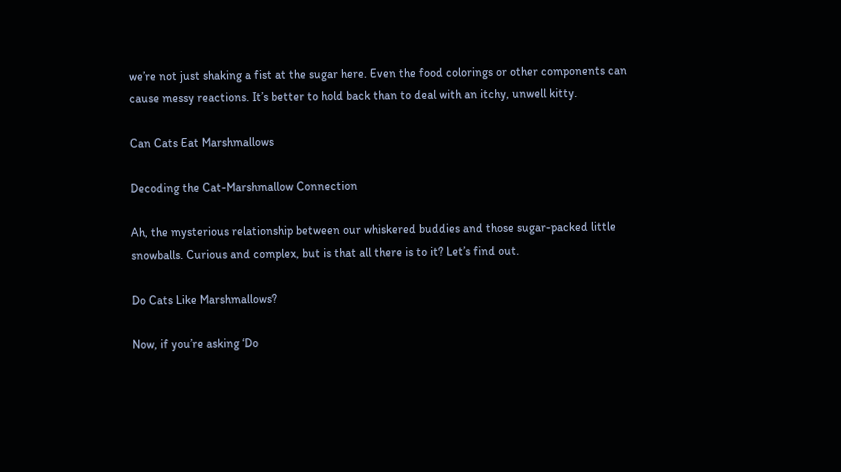we’re not just shaking a fist at the sugar here. Even the food colorings or other components can cause messy reactions. It’s better to hold back than to deal with an itchy, unwell kitty.

Can Cats Eat Marshmallows

Decoding the Cat-Marshmallow Connection

Ah, the mysterious relationship between our whiskered buddies and those sugar-packed little snowballs. Curious and complex, but is that all there is to it? Let’s find out.

Do Cats Like Marshmallows?

Now, if you’re asking ‘Do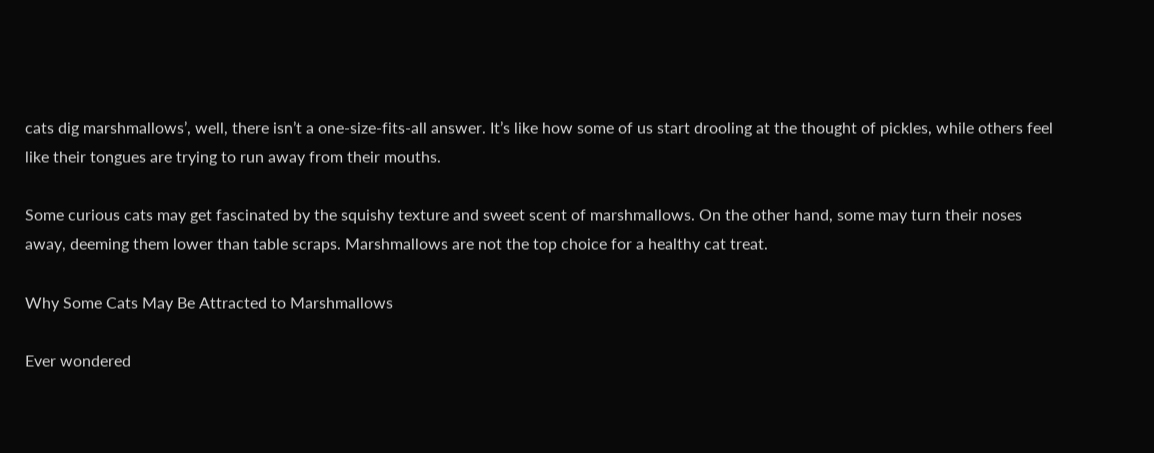cats dig marshmallows’, well, there isn’t a one-size-fits-all answer. It’s like how some of us start drooling at the thought of pickles, while others feel like their tongues are trying to run away from their mouths.

Some curious cats may get fascinated by the squishy texture and sweet scent of marshmallows. On the other hand, some may turn their noses away, deeming them lower than table scraps. Marshmallows are not the top choice for a healthy cat treat.

Why Some Cats May Be Attracted to Marshmallows

Ever wondered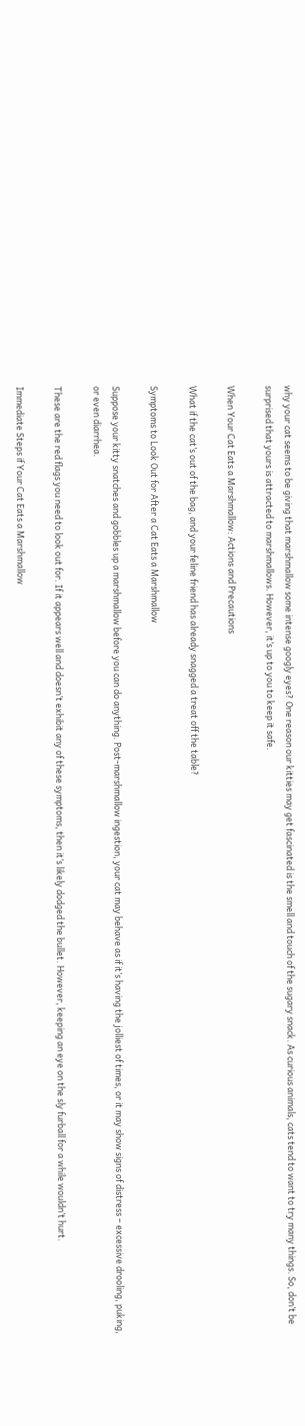why your cat seems to be giving that marshmallow some intense googly eyes? One reason our kitties may get fascinated is the smell and touch of the sugary snack. As curious animals, cats tend to want to try many things. So, don’t be surprised that yours is attracted to marshmallows. However, it’s up to you to keep it safe.

When Your Cat Eats a Marshmallow: Actions and Precautions

What if the cat’s out of the bag, and your feline friend has already snagged a treat off the table?

Symptoms to Look Out for After a Cat Eats a Marshmallow

Suppose your kitty snatches and gobbles up a marshmallow before you can do anything. Post-marshmallow ingestion, your cat may behave as if it’s having the jolliest of times, or it may show signs of distress – excessive drooling, puking, or even diarrhea.

These are the red flags you need to look out for. If it appears well and doesn’t exhibit any of these symptoms, then it’s likely dodged the bullet. However, keeping an eye on the sly furball for a while wouldn’t hurt.

Immediate Steps if Your Cat Eats a Marshmallow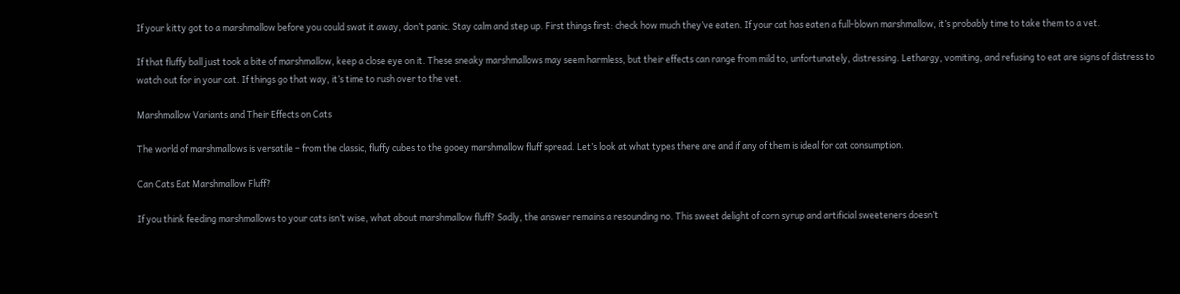If your kitty got to a marshmallow before you could swat it away, don’t panic. Stay calm and step up. First things first: check how much they’ve eaten. If your cat has eaten a full-blown marshmallow, it’s probably time to take them to a vet.

If that fluffy ball just took a bite of marshmallow, keep a close eye on it. These sneaky marshmallows may seem harmless, but their effects can range from mild to, unfortunately, distressing. Lethargy, vomiting, and refusing to eat are signs of distress to watch out for in your cat. If things go that way, it’s time to rush over to the vet.

Marshmallow Variants and Their Effects on Cats

The world of marshmallows is versatile – from the classic, fluffy cubes to the gooey marshmallow fluff spread. Let’s look at what types there are and if any of them is ideal for cat consumption.

Can Cats Eat Marshmallow Fluff?

If you think feeding marshmallows to your cats isn’t wise, what about marshmallow fluff? Sadly, the answer remains a resounding no. This sweet delight of corn syrup and artificial sweeteners doesn’t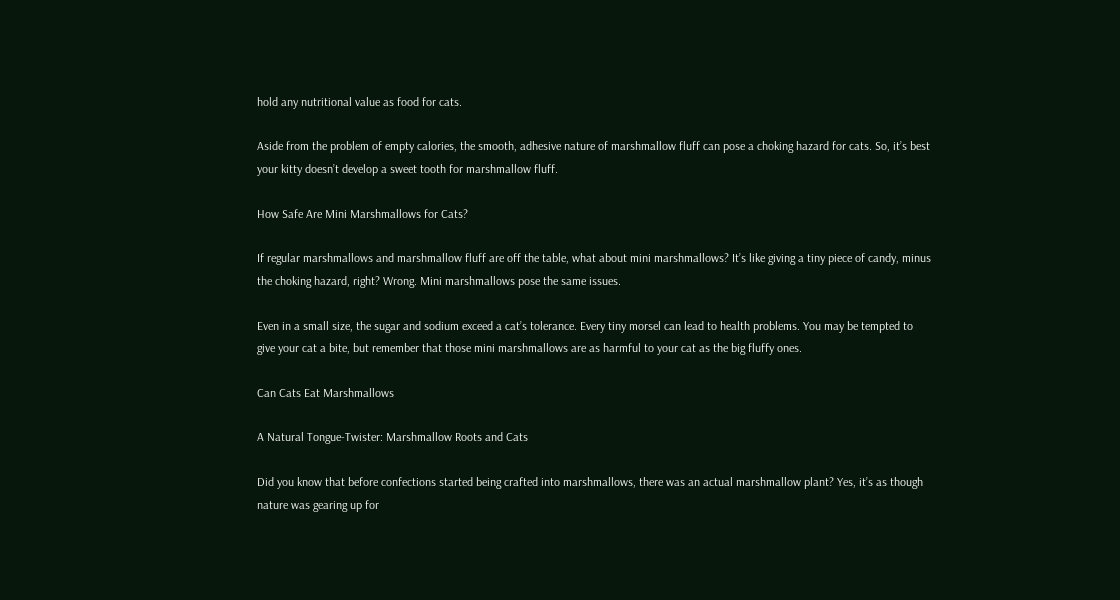hold any nutritional value as food for cats.

Aside from the problem of empty calories, the smooth, adhesive nature of marshmallow fluff can pose a choking hazard for cats. So, it’s best your kitty doesn’t develop a sweet tooth for marshmallow fluff.

How Safe Are Mini Marshmallows for Cats?

If regular marshmallows and marshmallow fluff are off the table, what about mini marshmallows? It’s like giving a tiny piece of candy, minus the choking hazard, right? Wrong. Mini marshmallows pose the same issues.

Even in a small size, the sugar and sodium exceed a cat’s tolerance. Every tiny morsel can lead to health problems. You may be tempted to give your cat a bite, but remember that those mini marshmallows are as harmful to your cat as the big fluffy ones.

Can Cats Eat Marshmallows

A Natural Tongue-Twister: Marshmallow Roots and Cats

Did you know that before confections started being crafted into marshmallows, there was an actual marshmallow plant? Yes, it’s as though nature was gearing up for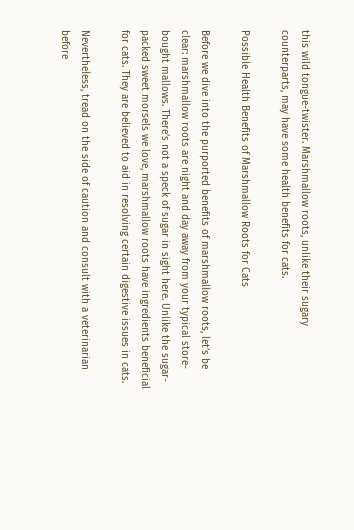this wild tongue-twister. Marshmallow roots, unlike their sugary counterparts, may have some health benefits for cats.

Possible Health Benefits of Marshmallow Roots for Cats

Before we dive into the purported benefits of marshmallow roots, let’s be clear: marshmallow roots are night and day away from your typical store-bought mallows. There’s not a speck of sugar in sight here. Unlike the sugar-packed sweet morsels we love, marshmallow roots have ingredients beneficial for cats. They are believed to aid in resolving certain digestive issues in cats.

Nevertheless, tread on the side of caution and consult with a veterinarian before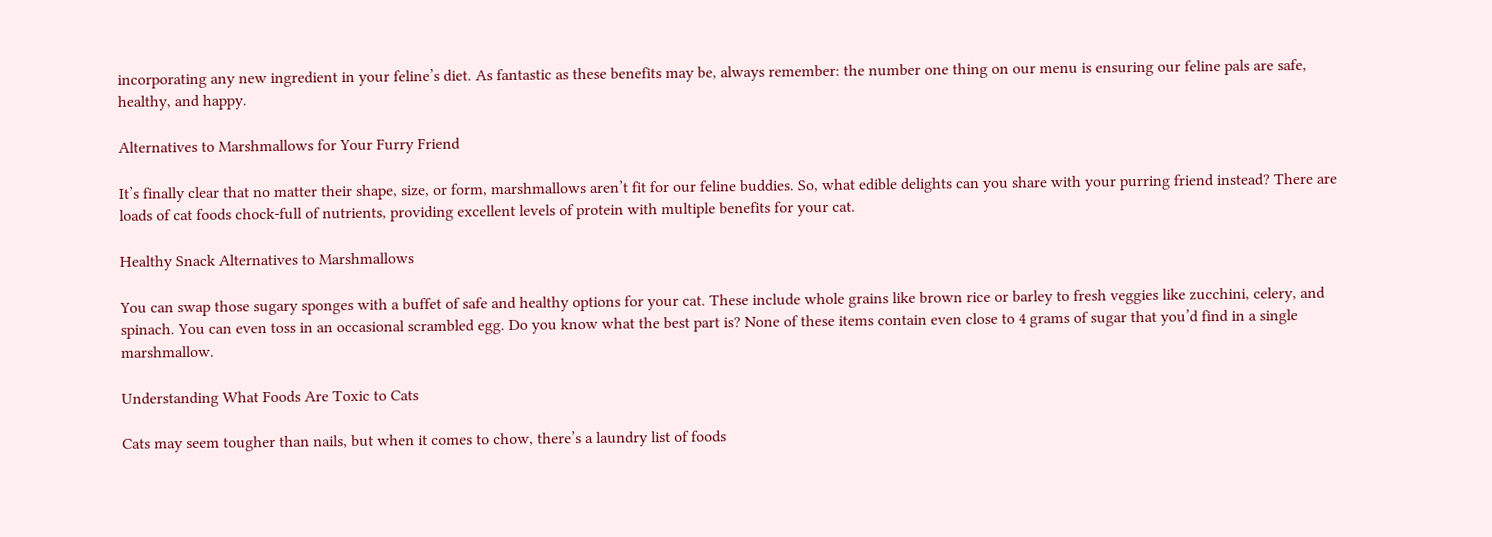incorporating any new ingredient in your feline’s diet. As fantastic as these benefits may be, always remember: the number one thing on our menu is ensuring our feline pals are safe, healthy, and happy.

Alternatives to Marshmallows for Your Furry Friend

It’s finally clear that no matter their shape, size, or form, marshmallows aren’t fit for our feline buddies. So, what edible delights can you share with your purring friend instead? There are loads of cat foods chock-full of nutrients, providing excellent levels of protein with multiple benefits for your cat.

Healthy Snack Alternatives to Marshmallows

You can swap those sugary sponges with a buffet of safe and healthy options for your cat. These include whole grains like brown rice or barley to fresh veggies like zucchini, celery, and spinach. You can even toss in an occasional scrambled egg. Do you know what the best part is? None of these items contain even close to 4 grams of sugar that you’d find in a single marshmallow.

Understanding What Foods Are Toxic to Cats

Cats may seem tougher than nails, but when it comes to chow, there’s a laundry list of foods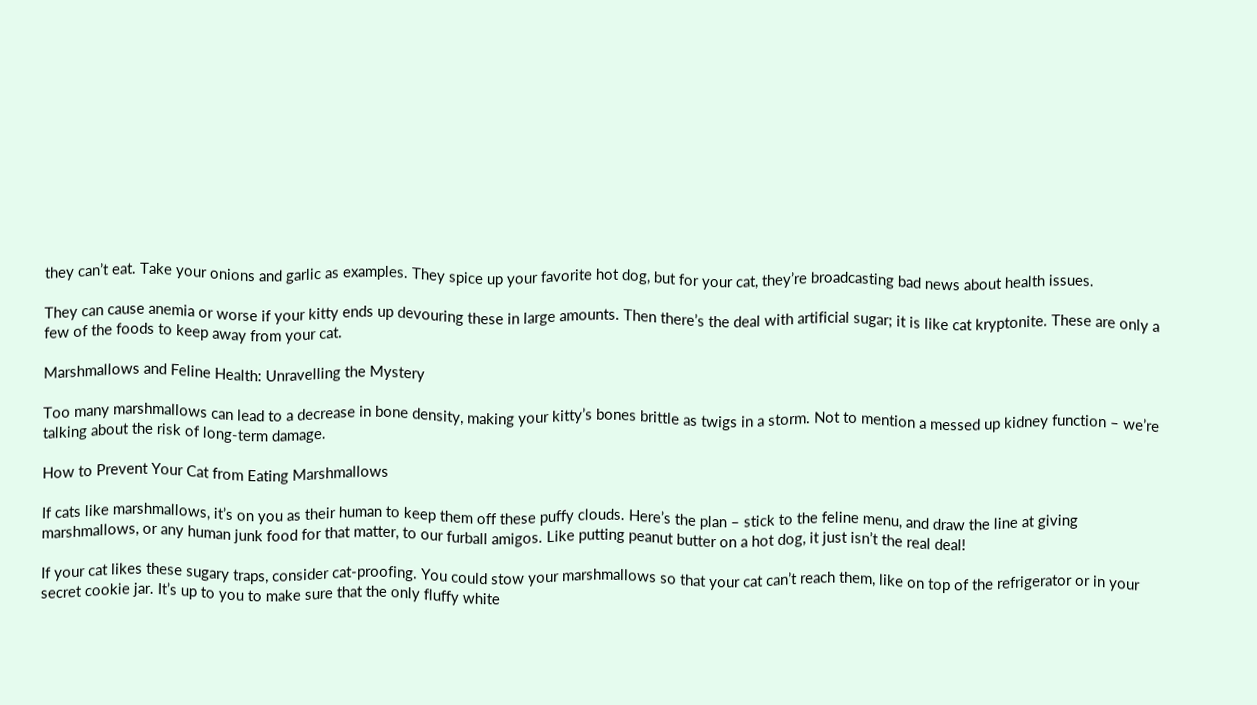they can’t eat. Take your onions and garlic as examples. They spice up your favorite hot dog, but for your cat, they’re broadcasting bad news about health issues.

They can cause anemia or worse if your kitty ends up devouring these in large amounts. Then there’s the deal with artificial sugar; it is like cat kryptonite. These are only a few of the foods to keep away from your cat.

Marshmallows and Feline Health: Unravelling the Mystery

Too many marshmallows can lead to a decrease in bone density, making your kitty’s bones brittle as twigs in a storm. Not to mention a messed up kidney function – we’re talking about the risk of long-term damage.

How to Prevent Your Cat from Eating Marshmallows

If cats like marshmallows, it’s on you as their human to keep them off these puffy clouds. Here’s the plan – stick to the feline menu, and draw the line at giving marshmallows, or any human junk food for that matter, to our furball amigos. Like putting peanut butter on a hot dog, it just isn’t the real deal!

If your cat likes these sugary traps, consider cat-proofing. You could stow your marshmallows so that your cat can’t reach them, like on top of the refrigerator or in your secret cookie jar. It’s up to you to make sure that the only fluffy white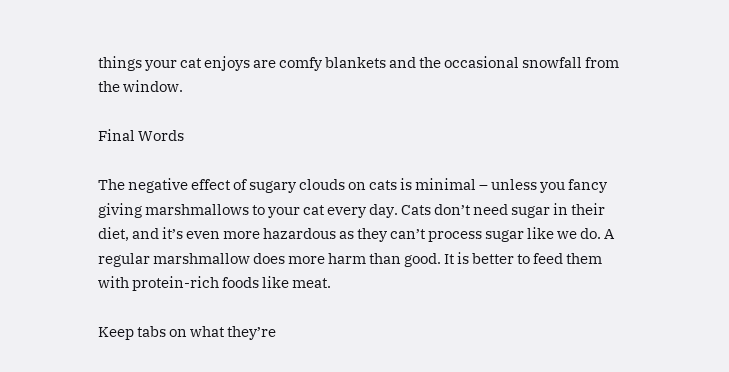things your cat enjoys are comfy blankets and the occasional snowfall from the window.

Final Words

The negative effect of sugary clouds on cats is minimal – unless you fancy giving marshmallows to your cat every day. Cats don’t need sugar in their diet, and it’s even more hazardous as they can’t process sugar like we do. A regular marshmallow does more harm than good. It is better to feed them with protein-rich foods like meat.

Keep tabs on what they’re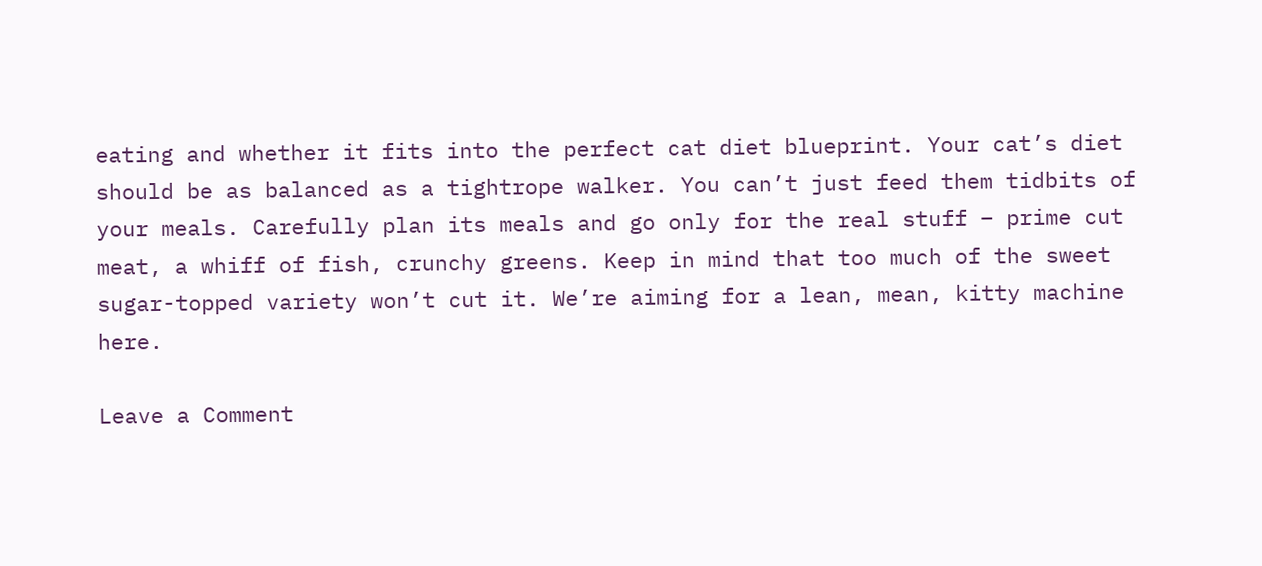eating and whether it fits into the perfect cat diet blueprint. Your cat’s diet should be as balanced as a tightrope walker. You can’t just feed them tidbits of your meals. Carefully plan its meals and go only for the real stuff – prime cut meat, a whiff of fish, crunchy greens. Keep in mind that too much of the sweet sugar-topped variety won’t cut it. We’re aiming for a lean, mean, kitty machine here.

Leave a Comment